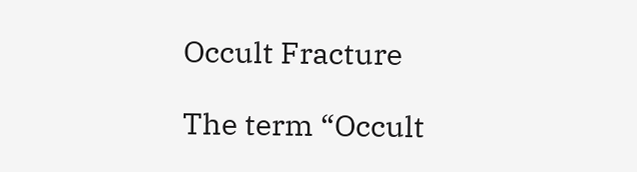Occult Fracture

The term “Occult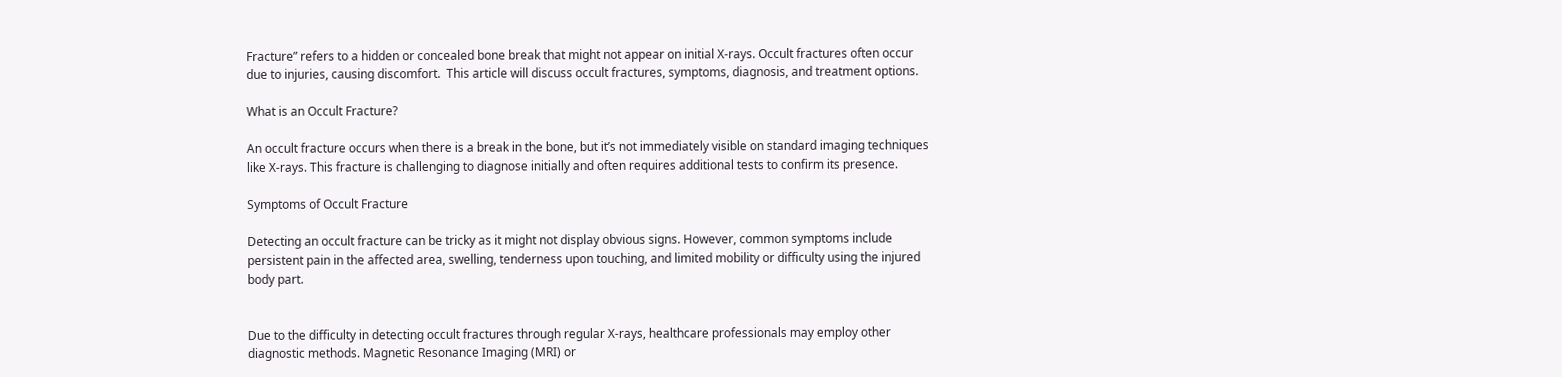Fracture” refers to a hidden or concealed bone break that might not appear on initial X-rays. Occult fractures often occur due to injuries, causing discomfort.  This article will discuss occult fractures, symptoms, diagnosis, and treatment options.

What is an Occult Fracture?

An occult fracture occurs when there is a break in the bone, but it’s not immediately visible on standard imaging techniques like X-rays. This fracture is challenging to diagnose initially and often requires additional tests to confirm its presence.

Symptoms of Occult Fracture

Detecting an occult fracture can be tricky as it might not display obvious signs. However, common symptoms include persistent pain in the affected area, swelling, tenderness upon touching, and limited mobility or difficulty using the injured body part.


Due to the difficulty in detecting occult fractures through regular X-rays, healthcare professionals may employ other diagnostic methods. Magnetic Resonance Imaging (MRI) or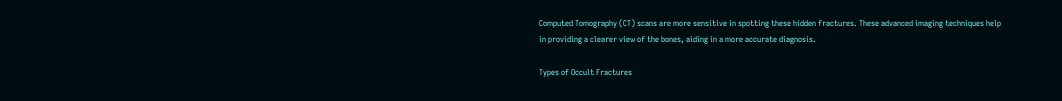Computed Tomography (CT) scans are more sensitive in spotting these hidden fractures. These advanced imaging techniques help in providing a clearer view of the bones, aiding in a more accurate diagnosis.

Types of Occult Fractures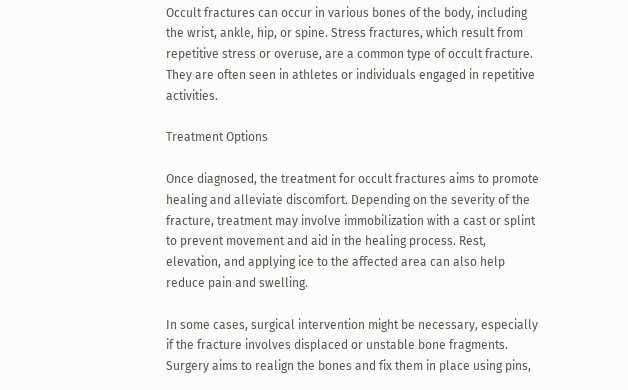Occult fractures can occur in various bones of the body, including the wrist, ankle, hip, or spine. Stress fractures, which result from repetitive stress or overuse, are a common type of occult fracture. They are often seen in athletes or individuals engaged in repetitive activities.

Treatment Options

Once diagnosed, the treatment for occult fractures aims to promote healing and alleviate discomfort. Depending on the severity of the fracture, treatment may involve immobilization with a cast or splint to prevent movement and aid in the healing process. Rest, elevation, and applying ice to the affected area can also help reduce pain and swelling.

In some cases, surgical intervention might be necessary, especially if the fracture involves displaced or unstable bone fragments. Surgery aims to realign the bones and fix them in place using pins,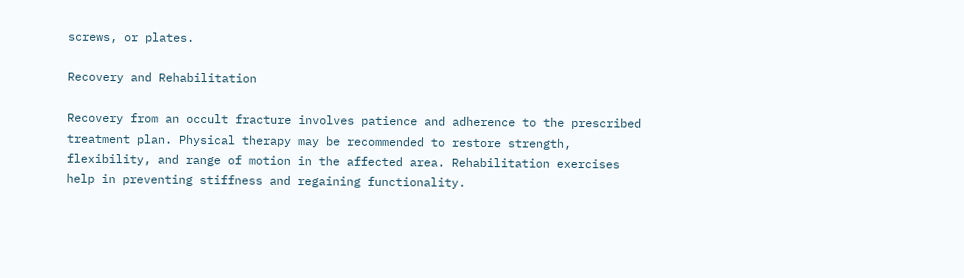screws, or plates.

Recovery and Rehabilitation

Recovery from an occult fracture involves patience and adherence to the prescribed treatment plan. Physical therapy may be recommended to restore strength, flexibility, and range of motion in the affected area. Rehabilitation exercises help in preventing stiffness and regaining functionality.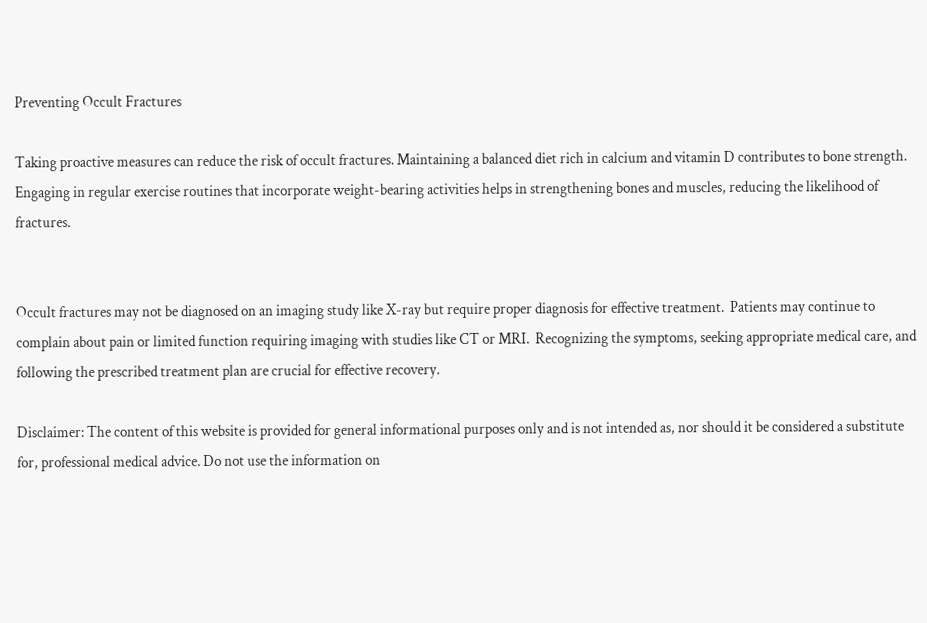Preventing Occult Fractures

Taking proactive measures can reduce the risk of occult fractures. Maintaining a balanced diet rich in calcium and vitamin D contributes to bone strength. Engaging in regular exercise routines that incorporate weight-bearing activities helps in strengthening bones and muscles, reducing the likelihood of fractures.


Occult fractures may not be diagnosed on an imaging study like X-ray but require proper diagnosis for effective treatment.  Patients may continue to complain about pain or limited function requiring imaging with studies like CT or MRI.  Recognizing the symptoms, seeking appropriate medical care, and following the prescribed treatment plan are crucial for effective recovery.

Disclaimer: The content of this website is provided for general informational purposes only and is not intended as, nor should it be considered a substitute for, professional medical advice. Do not use the information on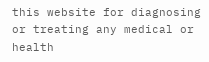this website for diagnosing or treating any medical or health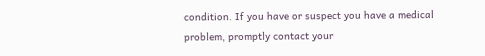condition. If you have or suspect you have a medical problem, promptly contact your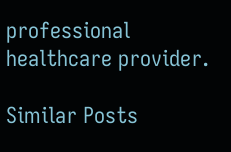professional healthcare provider.

Similar Posts